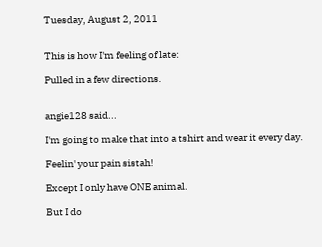Tuesday, August 2, 2011


This is how I'm feeling of late:

Pulled in a few directions.


angie128 said...

I'm going to make that into a tshirt and wear it every day.

Feelin' your pain sistah!

Except I only have ONE animal.

But I do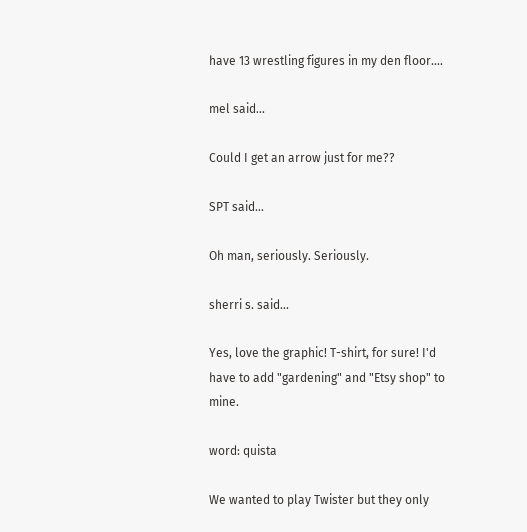have 13 wrestling figures in my den floor....

mel said...

Could I get an arrow just for me??

SPT said...

Oh man, seriously. Seriously.

sherri s. said...

Yes, love the graphic! T-shirt, for sure! I'd have to add "gardening" and "Etsy shop" to mine.

word: quista

We wanted to play Twister but they only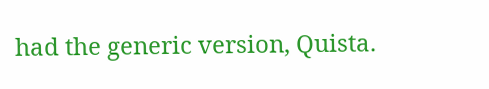had the generic version, Quista.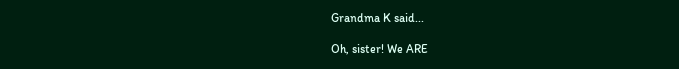Grandma K said...

Oh, sister! We ARE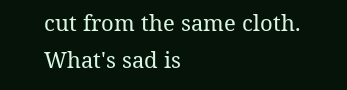cut from the same cloth. What's sad is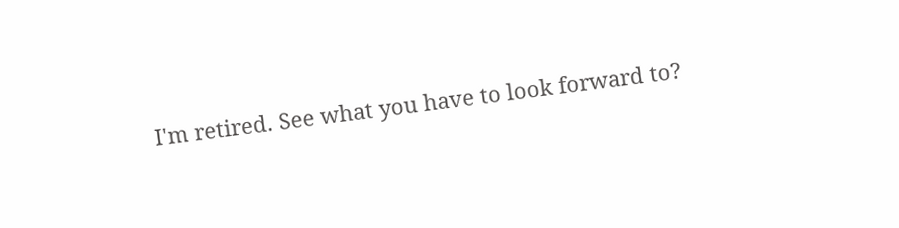I'm retired. See what you have to look forward to?